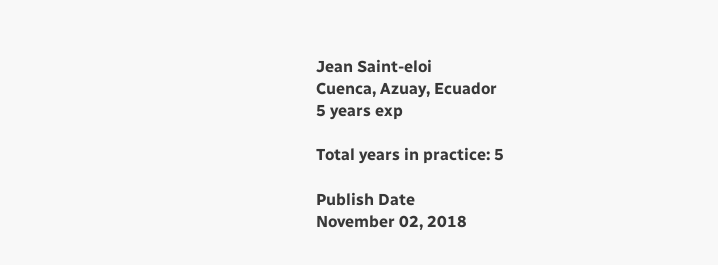Jean Saint-eloi
Cuenca, Azuay, Ecuador
5 years exp

Total years in practice: 5

Publish Date
November 02, 2018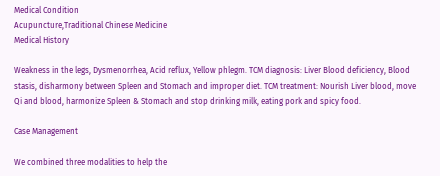Medical Condition
Acupuncture,Traditional Chinese Medicine
Medical History

Weakness in the legs, Dysmenorrhea, Acid reflux, Yellow phlegm. TCM diagnosis: Liver Blood deficiency, Blood stasis, disharmony between Spleen and Stomach and improper diet. TCM treatment: Nourish Liver blood, move Qi and blood, harmonize Spleen & Stomach and stop drinking milk, eating pork and spicy food.

Case Management

We combined three modalities to help the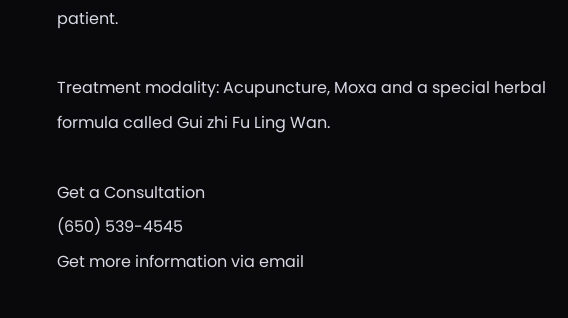patient.

Treatment modality: Acupuncture, Moxa and a special herbal formula called Gui zhi Fu Ling Wan.

Get a Consultation
(650) 539-4545
Get more information via email